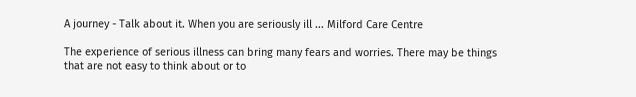A journey - Talk about it. When you are seriously ill ... Milford Care Centre

The experience of serious illness can bring many fears and worries. There may be things that are not easy to think about or to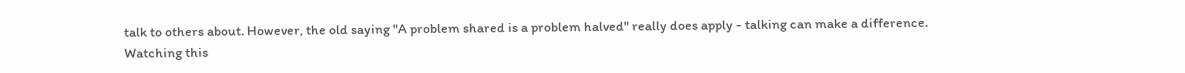talk to others about. However, the old saying "A problem shared is a problem halved" really does apply - talking can make a difference.
Watching this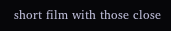short film with those close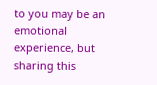to you may be an emotional experience, but sharing this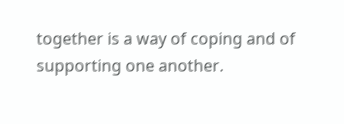together is a way of coping and of supporting one another.